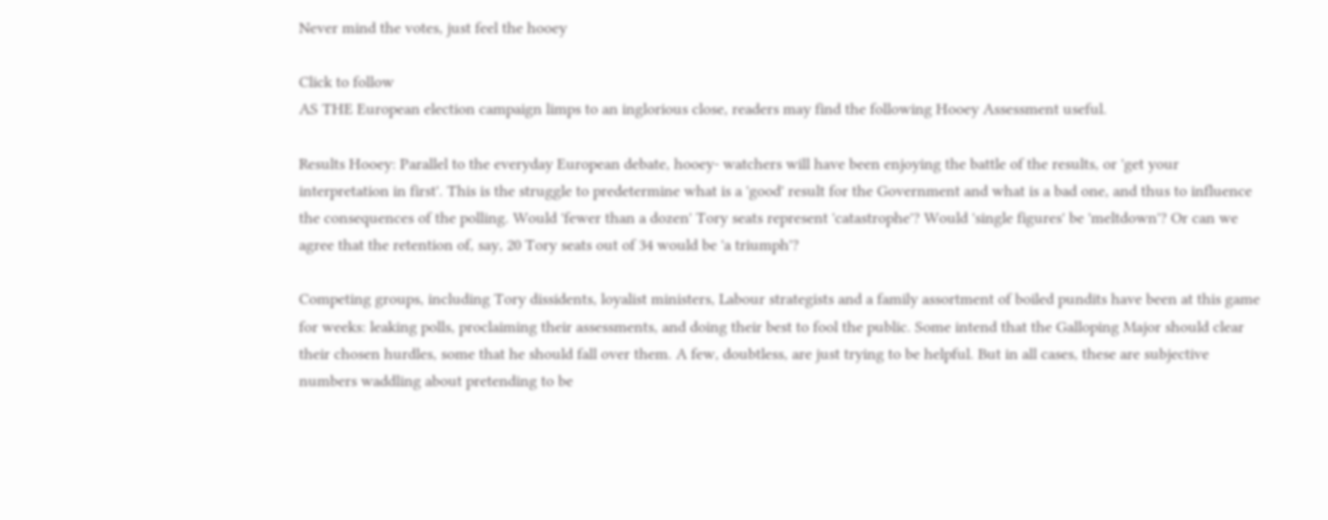Never mind the votes, just feel the hooey

Click to follow
AS THE European election campaign limps to an inglorious close, readers may find the following Hooey Assessment useful.

Results Hooey: Parallel to the everyday European debate, hooey- watchers will have been enjoying the battle of the results, or 'get your interpretation in first'. This is the struggle to predetermine what is a 'good' result for the Government and what is a bad one, and thus to influence the consequences of the polling. Would 'fewer than a dozen' Tory seats represent 'catastrophe'? Would 'single figures' be 'meltdown'? Or can we agree that the retention of, say, 20 Tory seats out of 34 would be 'a triumph'?

Competing groups, including Tory dissidents, loyalist ministers, Labour strategists and a family assortment of boiled pundits have been at this game for weeks: leaking polls, proclaiming their assessments, and doing their best to fool the public. Some intend that the Galloping Major should clear their chosen hurdles, some that he should fall over them. A few, doubtless, are just trying to be helpful. But in all cases, these are subjective numbers waddling about pretending to be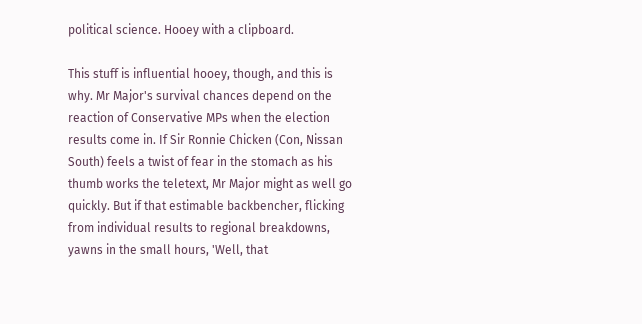political science. Hooey with a clipboard.

This stuff is influential hooey, though, and this is why. Mr Major's survival chances depend on the reaction of Conservative MPs when the election results come in. If Sir Ronnie Chicken (Con, Nissan South) feels a twist of fear in the stomach as his thumb works the teletext, Mr Major might as well go quickly. But if that estimable backbencher, flicking from individual results to regional breakdowns, yawns in the small hours, 'Well, that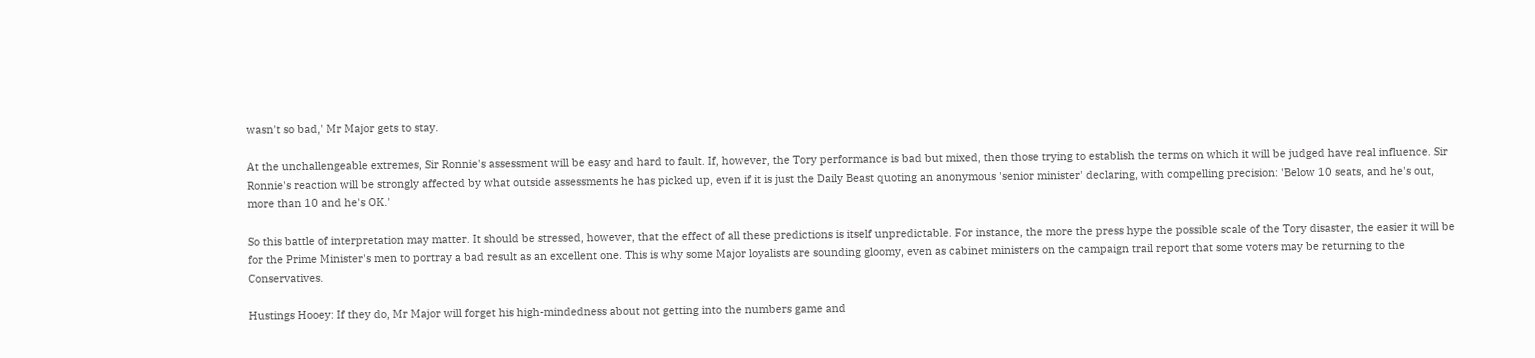wasn't so bad,' Mr Major gets to stay.

At the unchallengeable extremes, Sir Ronnie's assessment will be easy and hard to fault. If, however, the Tory performance is bad but mixed, then those trying to establish the terms on which it will be judged have real influence. Sir Ronnie's reaction will be strongly affected by what outside assessments he has picked up, even if it is just the Daily Beast quoting an anonymous 'senior minister' declaring, with compelling precision: 'Below 10 seats, and he's out, more than 10 and he's OK.'

So this battle of interpretation may matter. It should be stressed, however, that the effect of all these predictions is itself unpredictable. For instance, the more the press hype the possible scale of the Tory disaster, the easier it will be for the Prime Minister's men to portray a bad result as an excellent one. This is why some Major loyalists are sounding gloomy, even as cabinet ministers on the campaign trail report that some voters may be returning to the Conservatives.

Hustings Hooey: If they do, Mr Major will forget his high-mindedness about not getting into the numbers game and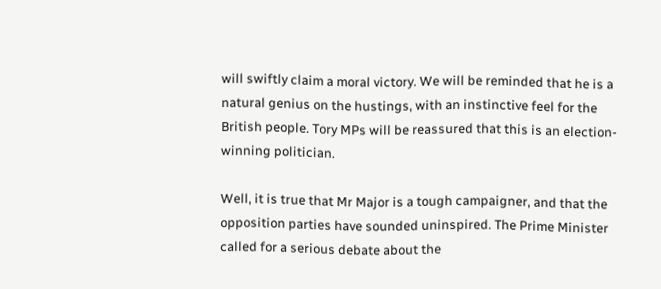will swiftly claim a moral victory. We will be reminded that he is a natural genius on the hustings, with an instinctive feel for the British people. Tory MPs will be reassured that this is an election-winning politician.

Well, it is true that Mr Major is a tough campaigner, and that the opposition parties have sounded uninspired. The Prime Minister called for a serious debate about the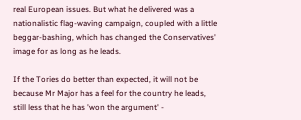real European issues. But what he delivered was a nationalistic flag-waving campaign, coupled with a little beggar-bashing, which has changed the Conservatives' image for as long as he leads.

If the Tories do better than expected, it will not be because Mr Major has a feel for the country he leads, still less that he has 'won the argument' -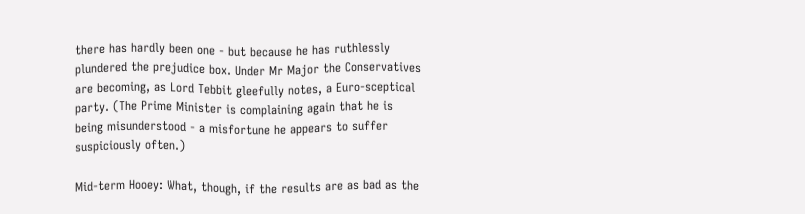there has hardly been one - but because he has ruthlessly plundered the prejudice box. Under Mr Major the Conservatives are becoming, as Lord Tebbit gleefully notes, a Euro-sceptical party. (The Prime Minister is complaining again that he is being misunderstood - a misfortune he appears to suffer suspiciously often.)

Mid-term Hooey: What, though, if the results are as bad as the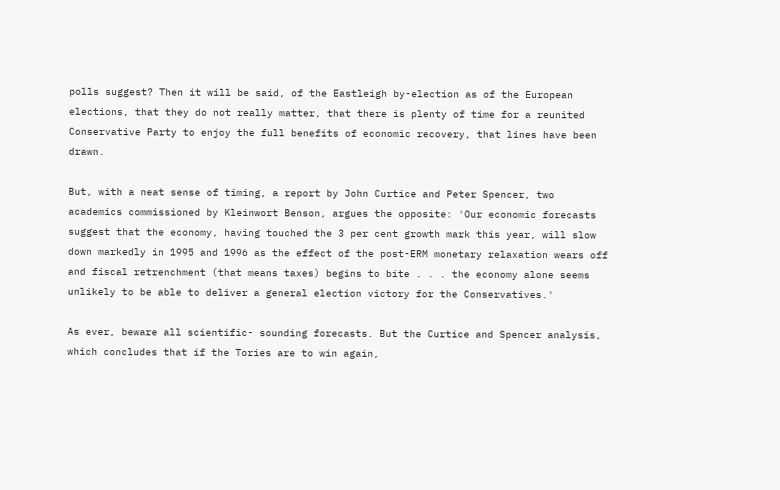polls suggest? Then it will be said, of the Eastleigh by-election as of the European elections, that they do not really matter, that there is plenty of time for a reunited Conservative Party to enjoy the full benefits of economic recovery, that lines have been drawn.

But, with a neat sense of timing, a report by John Curtice and Peter Spencer, two academics commissioned by Kleinwort Benson, argues the opposite: 'Our economic forecasts suggest that the economy, having touched the 3 per cent growth mark this year, will slow down markedly in 1995 and 1996 as the effect of the post-ERM monetary relaxation wears off and fiscal retrenchment (that means taxes) begins to bite . . . the economy alone seems unlikely to be able to deliver a general election victory for the Conservatives.'

As ever, beware all scientific- sounding forecasts. But the Curtice and Spencer analysis, which concludes that if the Tories are to win again,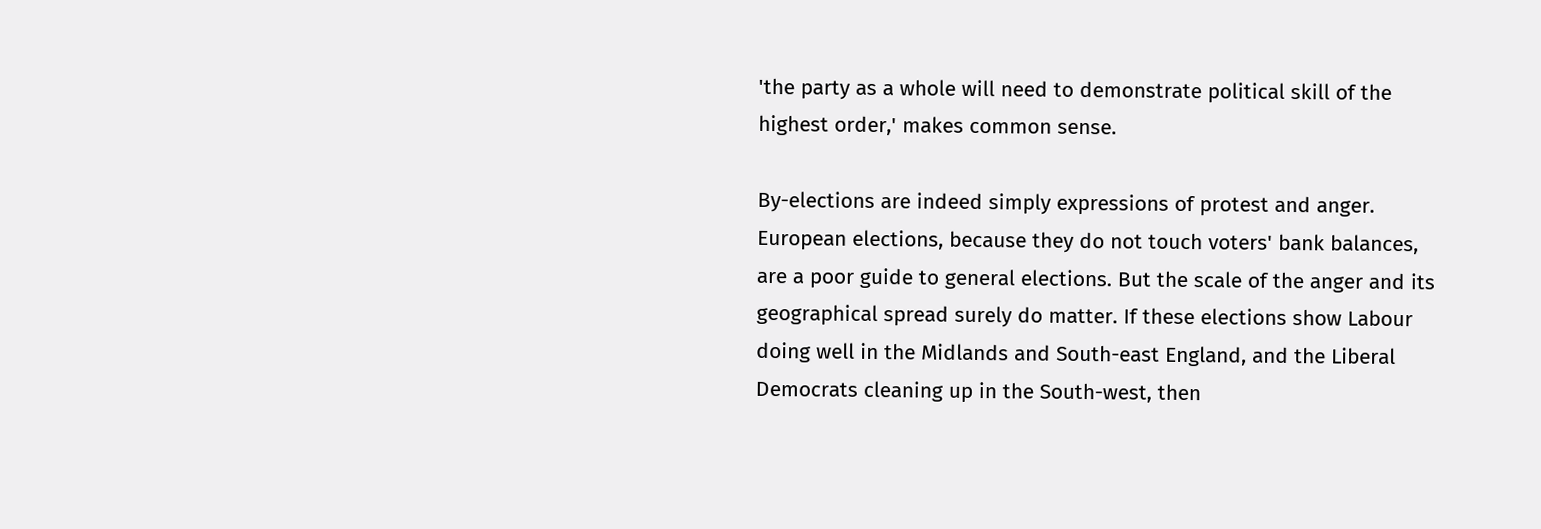'the party as a whole will need to demonstrate political skill of the highest order,' makes common sense.

By-elections are indeed simply expressions of protest and anger. European elections, because they do not touch voters' bank balances, are a poor guide to general elections. But the scale of the anger and its geographical spread surely do matter. If these elections show Labour doing well in the Midlands and South-east England, and the Liberal Democrats cleaning up in the South-west, then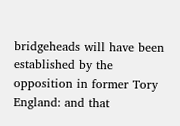bridgeheads will have been established by the opposition in former Tory England: and that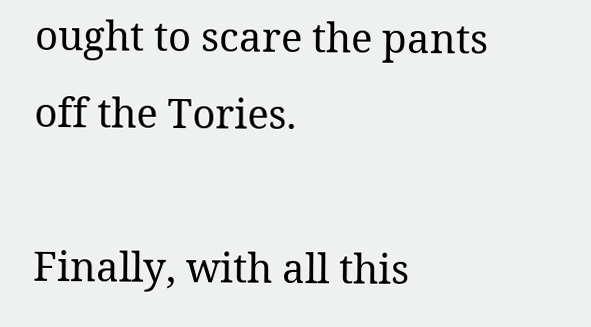ought to scare the pants off the Tories.

Finally, with all this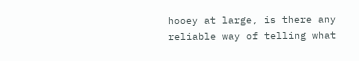hooey at large, is there any reliable way of telling what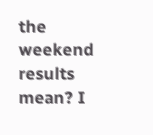the weekend results mean? I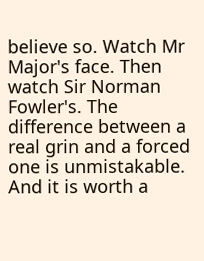believe so. Watch Mr Major's face. Then watch Sir Norman Fowler's. The difference between a real grin and a forced one is unmistakable. And it is worth a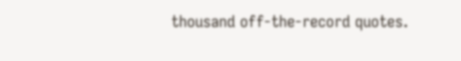thousand off-the-record quotes.